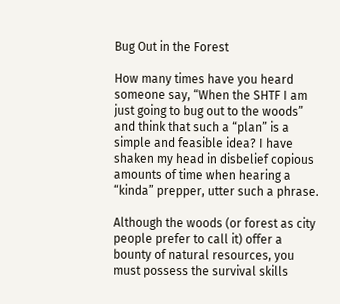Bug Out in the Forest

How many times have you heard someone say, “When the SHTF I am just going to bug out to the woods” and think that such a “plan” is a simple and feasible idea? I have shaken my head in disbelief copious amounts of time when hearing a “kinda” prepper, utter such a phrase.

Although the woods (or forest as city people prefer to call it) offer a bounty of natural resources, you must possess the survival skills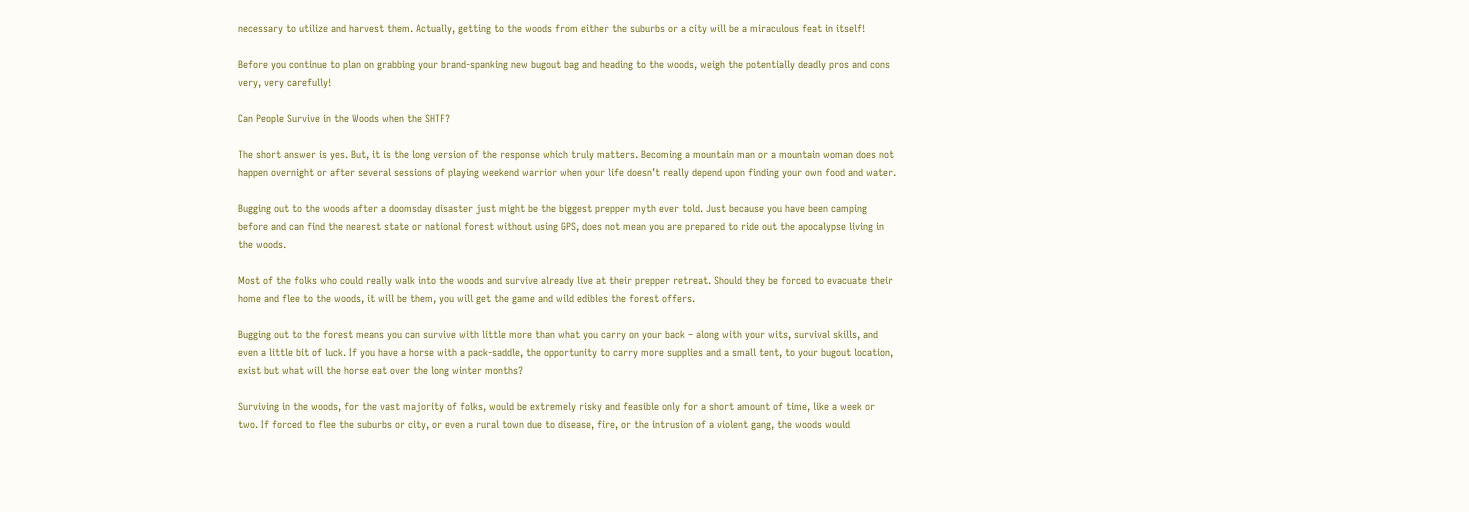necessary to utilize and harvest them. Actually, getting to the woods from either the suburbs or a city will be a miraculous feat in itself!

Before you continue to plan on grabbing your brand-spanking new bugout bag and heading to the woods, weigh the potentially deadly pros and cons very, very carefully!

Can People Survive in the Woods when the SHTF?

The short answer is yes. But, it is the long version of the response which truly matters. Becoming a mountain man or a mountain woman does not happen overnight or after several sessions of playing weekend warrior when your life doesn’t really depend upon finding your own food and water.

Bugging out to the woods after a doomsday disaster just might be the biggest prepper myth ever told. Just because you have been camping before and can find the nearest state or national forest without using GPS, does not mean you are prepared to ride out the apocalypse living in the woods.

Most of the folks who could really walk into the woods and survive already live at their prepper retreat. Should they be forced to evacuate their home and flee to the woods, it will be them, you will get the game and wild edibles the forest offers.

Bugging out to the forest means you can survive with little more than what you carry on your back – along with your wits, survival skills, and even a little bit of luck. If you have a horse with a pack-saddle, the opportunity to carry more supplies and a small tent, to your bugout location, exist but what will the horse eat over the long winter months?

Surviving in the woods, for the vast majority of folks, would be extremely risky and feasible only for a short amount of time, like a week or two. If forced to flee the suburbs or city, or even a rural town due to disease, fire, or the intrusion of a violent gang, the woods would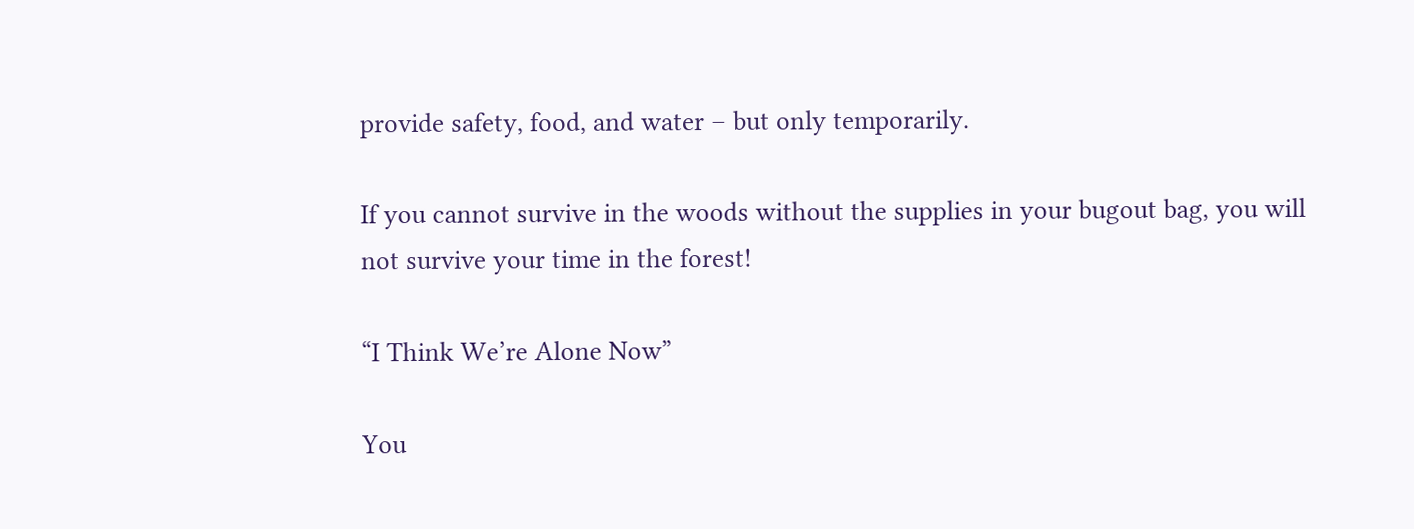provide safety, food, and water – but only temporarily.

If you cannot survive in the woods without the supplies in your bugout bag, you will not survive your time in the forest!

“I Think We’re Alone Now”

You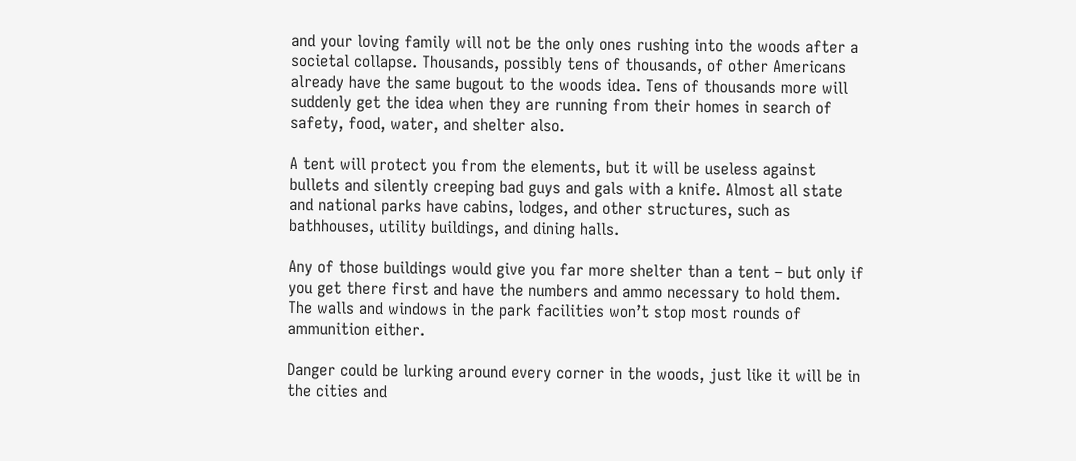and your loving family will not be the only ones rushing into the woods after a societal collapse. Thousands, possibly tens of thousands, of other Americans already have the same bugout to the woods idea. Tens of thousands more will suddenly get the idea when they are running from their homes in search of safety, food, water, and shelter also.

A tent will protect you from the elements, but it will be useless against bullets and silently creeping bad guys and gals with a knife. Almost all state and national parks have cabins, lodges, and other structures, such as bathhouses, utility buildings, and dining halls.

Any of those buildings would give you far more shelter than a tent – but only if you get there first and have the numbers and ammo necessary to hold them. The walls and windows in the park facilities won’t stop most rounds of ammunition either.

Danger could be lurking around every corner in the woods, just like it will be in the cities and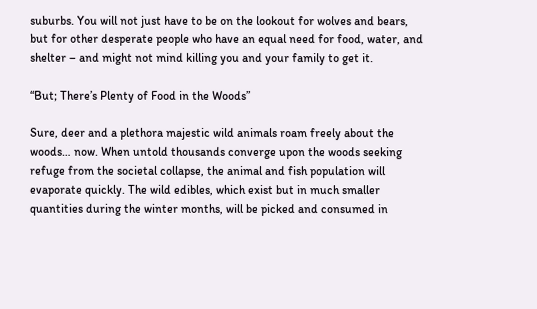suburbs. You will not just have to be on the lookout for wolves and bears, but for other desperate people who have an equal need for food, water, and shelter – and might not mind killing you and your family to get it.

“But; There’s Plenty of Food in the Woods”

Sure, deer and a plethora majestic wild animals roam freely about the woods… now. When untold thousands converge upon the woods seeking refuge from the societal collapse, the animal and fish population will evaporate quickly. The wild edibles, which exist but in much smaller quantities during the winter months, will be picked and consumed in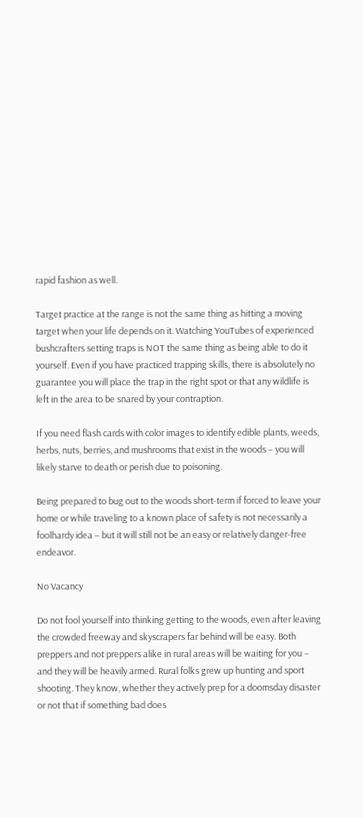rapid fashion as well.

Target practice at the range is not the same thing as hitting a moving target when your life depends on it. Watching YouTubes of experienced bushcrafters setting traps is NOT the same thing as being able to do it yourself. Even if you have practiced trapping skills, there is absolutely no guarantee you will place the trap in the right spot or that any wildlife is left in the area to be snared by your contraption.

If you need flash cards with color images to identify edible plants, weeds, herbs, nuts, berries, and mushrooms that exist in the woods – you will likely starve to death or perish due to poisoning.

Being prepared to bug out to the woods short-term if forced to leave your home or while traveling to a known place of safety is not necessarily a foolhardy idea – but it will still not be an easy or relatively danger-free endeavor.

No Vacancy

Do not fool yourself into thinking getting to the woods, even after leaving the crowded freeway and skyscrapers far behind will be easy. Both preppers and not preppers alike in rural areas will be waiting for you – and they will be heavily armed. Rural folks grew up hunting and sport shooting. They know, whether they actively prep for a doomsday disaster or not that if something bad does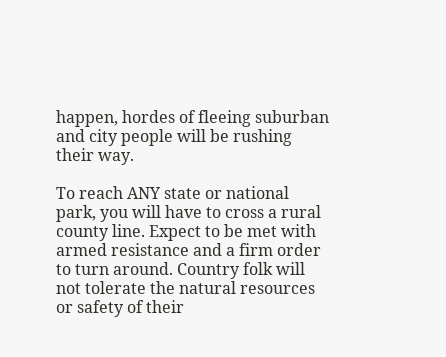happen, hordes of fleeing suburban and city people will be rushing their way.

To reach ANY state or national park, you will have to cross a rural county line. Expect to be met with armed resistance and a firm order to turn around. Country folk will not tolerate the natural resources or safety of their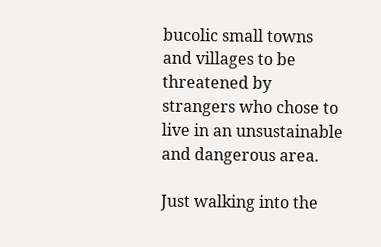bucolic small towns and villages to be threatened by strangers who chose to live in an unsustainable and dangerous area.

Just walking into the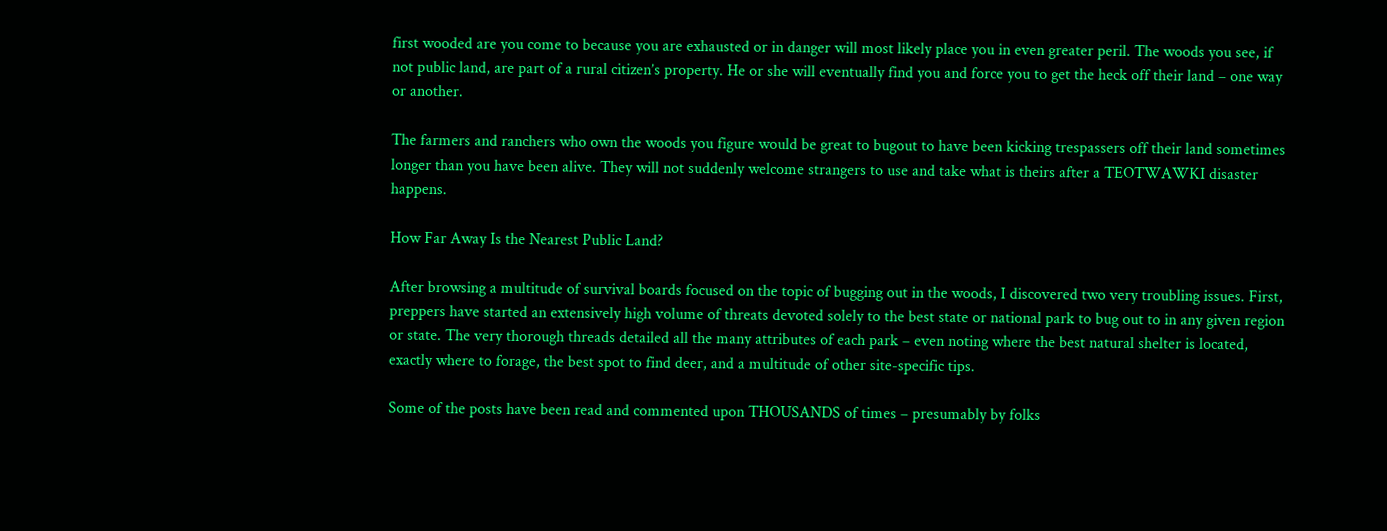first wooded are you come to because you are exhausted or in danger will most likely place you in even greater peril. The woods you see, if not public land, are part of a rural citizen’s property. He or she will eventually find you and force you to get the heck off their land – one way or another.

The farmers and ranchers who own the woods you figure would be great to bugout to have been kicking trespassers off their land sometimes longer than you have been alive. They will not suddenly welcome strangers to use and take what is theirs after a TEOTWAWKI disaster happens.

How Far Away Is the Nearest Public Land?

After browsing a multitude of survival boards focused on the topic of bugging out in the woods, I discovered two very troubling issues. First, preppers have started an extensively high volume of threats devoted solely to the best state or national park to bug out to in any given region or state. The very thorough threads detailed all the many attributes of each park – even noting where the best natural shelter is located, exactly where to forage, the best spot to find deer, and a multitude of other site-specific tips.

Some of the posts have been read and commented upon THOUSANDS of times – presumably by folks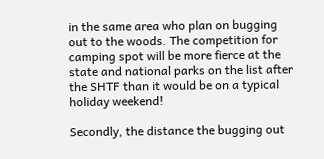in the same area who plan on bugging out to the woods. The competition for camping spot will be more fierce at the state and national parks on the list after the SHTF than it would be on a typical holiday weekend!

Secondly, the distance the bugging out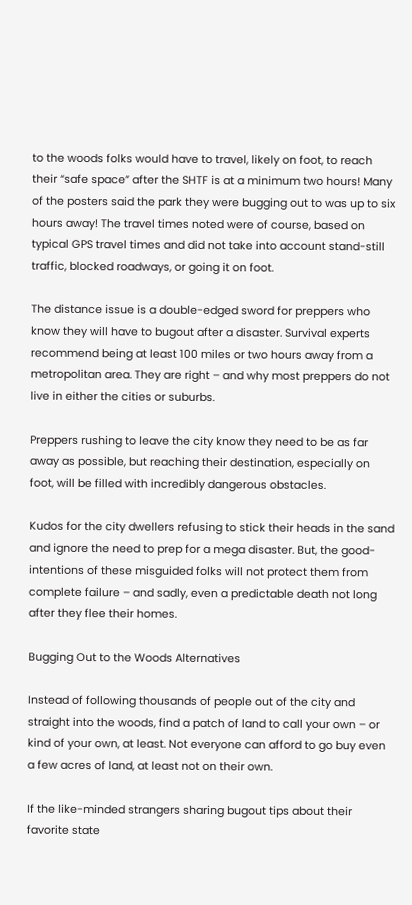to the woods folks would have to travel, likely on foot, to reach their “safe space” after the SHTF is at a minimum two hours! Many of the posters said the park they were bugging out to was up to six hours away! The travel times noted were of course, based on typical GPS travel times and did not take into account stand-still traffic, blocked roadways, or going it on foot.

The distance issue is a double-edged sword for preppers who know they will have to bugout after a disaster. Survival experts recommend being at least 100 miles or two hours away from a metropolitan area. They are right – and why most preppers do not live in either the cities or suburbs.

Preppers rushing to leave the city know they need to be as far away as possible, but reaching their destination, especially on foot, will be filled with incredibly dangerous obstacles.

Kudos for the city dwellers refusing to stick their heads in the sand and ignore the need to prep for a mega disaster. But, the good-intentions of these misguided folks will not protect them from complete failure – and sadly, even a predictable death not long after they flee their homes.

Bugging Out to the Woods Alternatives

Instead of following thousands of people out of the city and straight into the woods, find a patch of land to call your own – or kind of your own, at least. Not everyone can afford to go buy even a few acres of land, at least not on their own.

If the like-minded strangers sharing bugout tips about their favorite state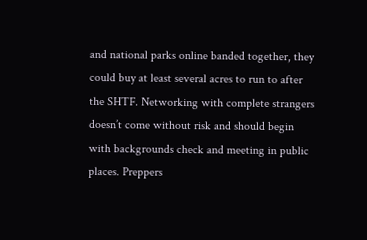and national parks online banded together, they could buy at least several acres to run to after the SHTF. Networking with complete strangers doesn’t come without risk and should begin with backgrounds check and meeting in public places. Preppers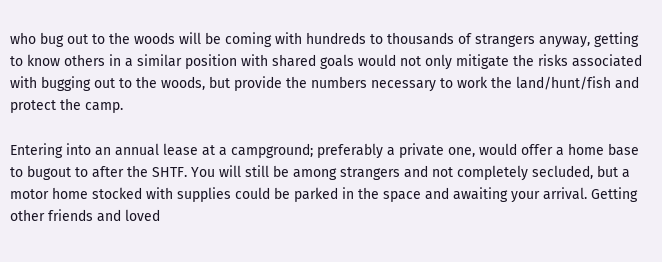who bug out to the woods will be coming with hundreds to thousands of strangers anyway, getting to know others in a similar position with shared goals would not only mitigate the risks associated with bugging out to the woods, but provide the numbers necessary to work the land/hunt/fish and protect the camp.

Entering into an annual lease at a campground; preferably a private one, would offer a home base to bugout to after the SHTF. You will still be among strangers and not completely secluded, but a motor home stocked with supplies could be parked in the space and awaiting your arrival. Getting other friends and loved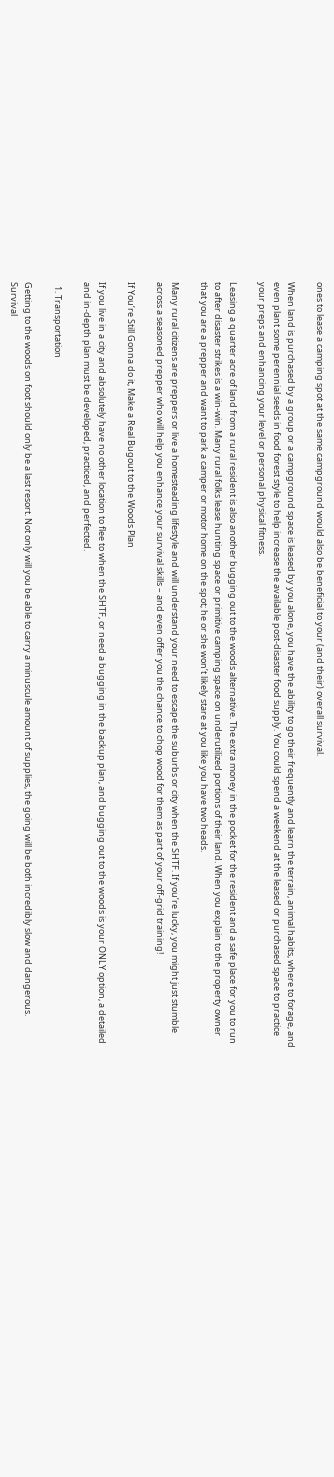ones to lease a camping spot at the same campground would also be beneficial to your (and their) overall survival.

When land is purchased by a group or a campground space is leased by you alone, you have the ability to go their frequently and learn the terrain, animal habits, where to forage, and even plant some perennial seeds in food forest style to help increase the available post-disaster food supply. You could spend a weekend at the leased or purchased space to practice your preps and enhancing your level or personal physical fitness.

Leasing a quarter acre of land from a rural resident is also another bugging out to the woods alternative. The extra money in the pocket for the resident and a safe place for you to run to after disaster strikes is a win-win. Many rural folks lease hunting space or primitive camping space on underutilized portions of their land. When you explain to the property owner that you are a prepper and want to park a camper or motor home on the spot; he or she won’t likely stare at you like you have two heads.

Many rural citizens are preppers or live a homesteading lifestyle and will understand your need to escape the suburbs or city when the SHTF. If you’re lucky, you might just stumble across a seasoned prepper who will help you enhance your survival skills – and even offer you the chance to chop wood for them as part of your off-grid training!

If You’re Still Gonna do it, Make a Real Bugout to the Woods Plan

If you live in a city and absolutely have no other location to flee to when the SHTF, or need a bugging in the backup plan, and bugging out to the woods is your ONLY option, a detailed and in-depth plan must be developed, practiced, and perfected.

  1. Transportation

Getting to the woods on foot should only be a last resort. Not only will you be able to carry a minuscule amount of supplies, the going will be both incredibly slow and dangerous. Survival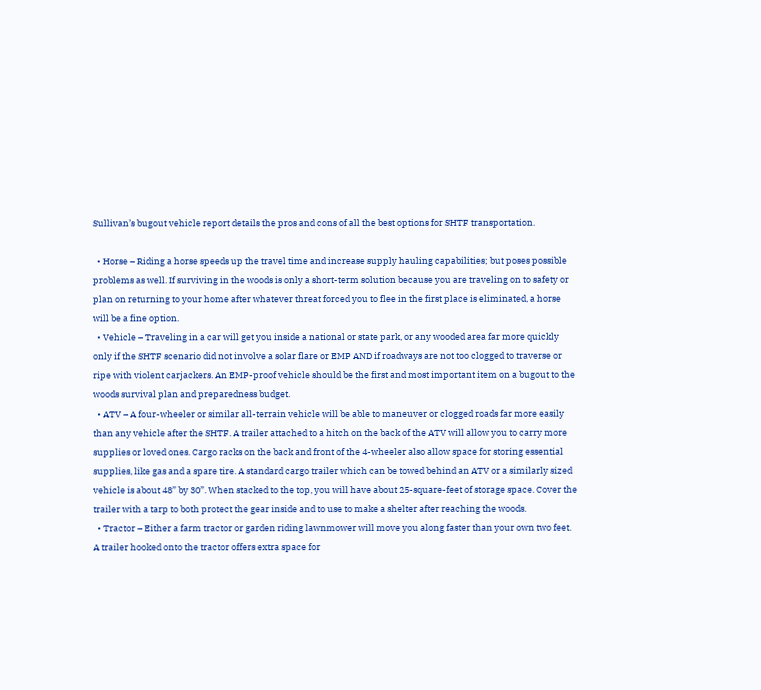Sullivan’s bugout vehicle report details the pros and cons of all the best options for SHTF transportation.

  • Horse – Riding a horse speeds up the travel time and increase supply hauling capabilities; but poses possible problems as well. If surviving in the woods is only a short-term solution because you are traveling on to safety or plan on returning to your home after whatever threat forced you to flee in the first place is eliminated, a horse will be a fine option.
  • Vehicle – Traveling in a car will get you inside a national or state park, or any wooded area far more quickly only if the SHTF scenario did not involve a solar flare or EMP AND if roadways are not too clogged to traverse or ripe with violent carjackers. An EMP-proof vehicle should be the first and most important item on a bugout to the woods survival plan and preparedness budget.
  • ATV – A four-wheeler or similar all-terrain vehicle will be able to maneuver or clogged roads far more easily than any vehicle after the SHTF. A trailer attached to a hitch on the back of the ATV will allow you to carry more supplies or loved ones. Cargo racks on the back and front of the 4-wheeler also allow space for storing essential supplies, like gas and a spare tire. A standard cargo trailer which can be towed behind an ATV or a similarly sized vehicle is about 48” by 30”. When stacked to the top, you will have about 25-square-feet of storage space. Cover the trailer with a tarp to both protect the gear inside and to use to make a shelter after reaching the woods.
  • Tractor – Either a farm tractor or garden riding lawnmower will move you along faster than your own two feet. A trailer hooked onto the tractor offers extra space for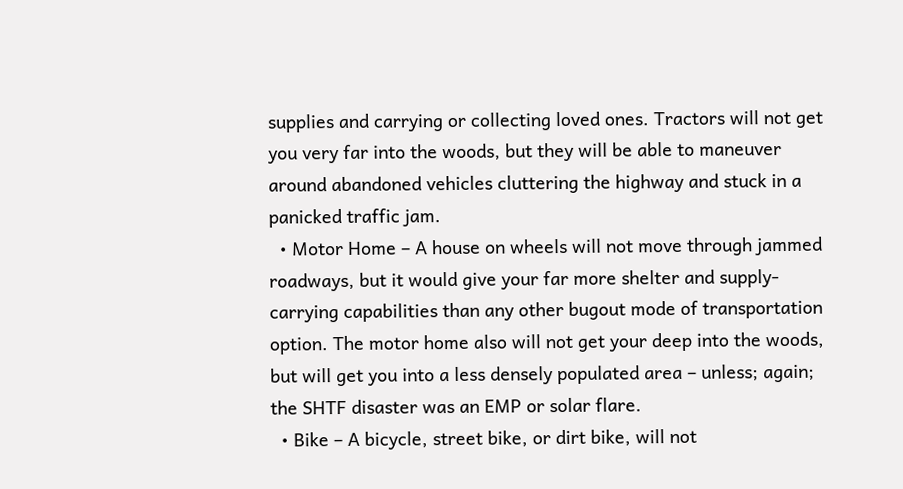supplies and carrying or collecting loved ones. Tractors will not get you very far into the woods, but they will be able to maneuver around abandoned vehicles cluttering the highway and stuck in a panicked traffic jam.
  • Motor Home – A house on wheels will not move through jammed roadways, but it would give your far more shelter and supply-carrying capabilities than any other bugout mode of transportation option. The motor home also will not get your deep into the woods, but will get you into a less densely populated area – unless; again; the SHTF disaster was an EMP or solar flare.
  • Bike – A bicycle, street bike, or dirt bike, will not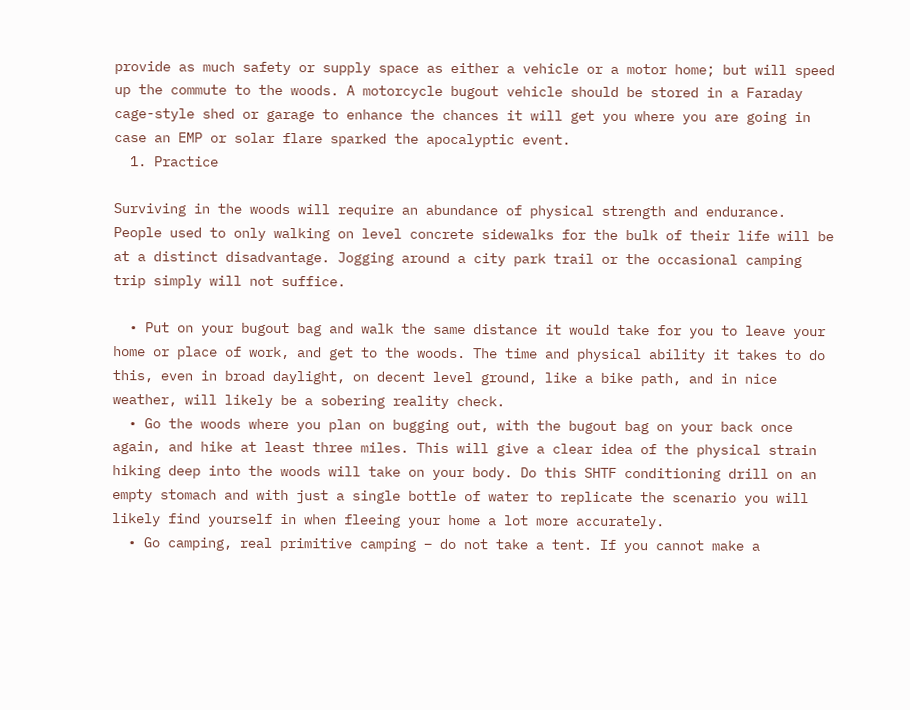provide as much safety or supply space as either a vehicle or a motor home; but will speed up the commute to the woods. A motorcycle bugout vehicle should be stored in a Faraday cage-style shed or garage to enhance the chances it will get you where you are going in case an EMP or solar flare sparked the apocalyptic event.
  1. Practice

Surviving in the woods will require an abundance of physical strength and endurance. People used to only walking on level concrete sidewalks for the bulk of their life will be at a distinct disadvantage. Jogging around a city park trail or the occasional camping trip simply will not suffice.

  • Put on your bugout bag and walk the same distance it would take for you to leave your home or place of work, and get to the woods. The time and physical ability it takes to do this, even in broad daylight, on decent level ground, like a bike path, and in nice weather, will likely be a sobering reality check.
  • Go the woods where you plan on bugging out, with the bugout bag on your back once again, and hike at least three miles. This will give a clear idea of the physical strain hiking deep into the woods will take on your body. Do this SHTF conditioning drill on an empty stomach and with just a single bottle of water to replicate the scenario you will likely find yourself in when fleeing your home a lot more accurately.
  • Go camping, real primitive camping – do not take a tent. If you cannot make a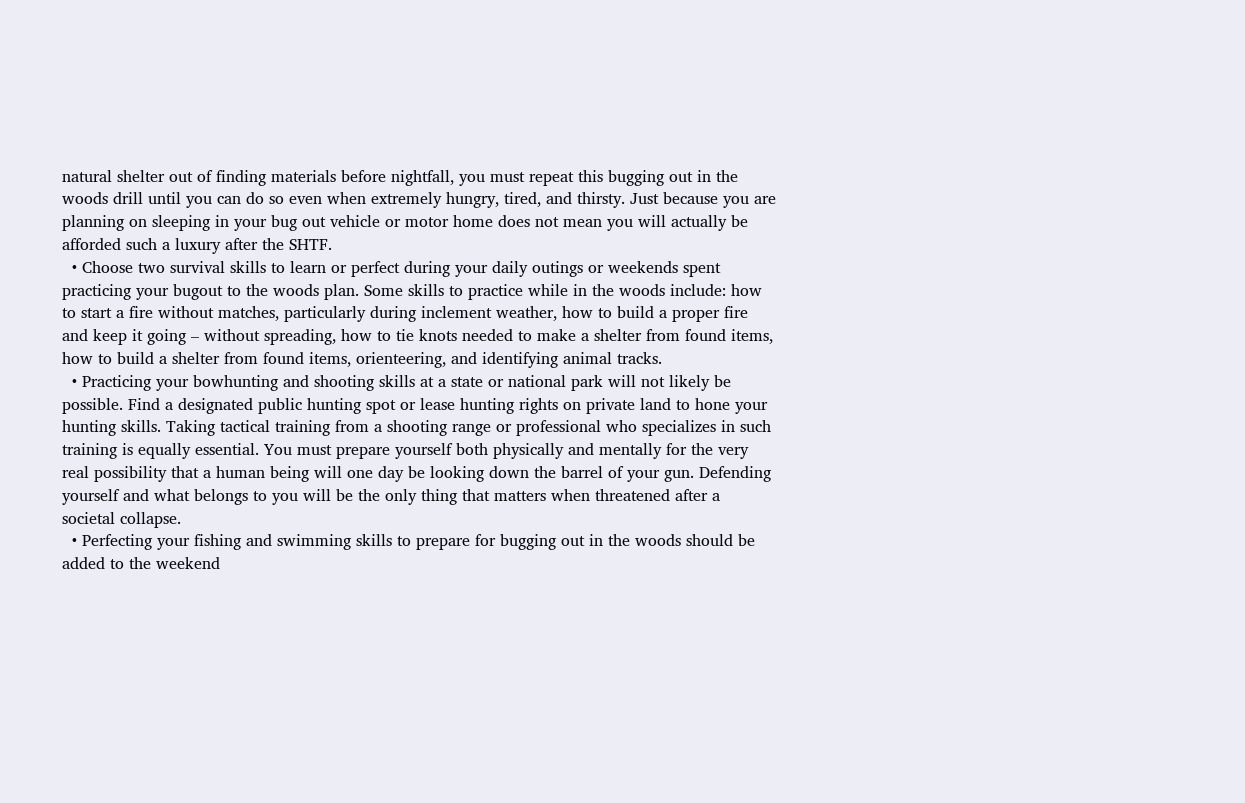natural shelter out of finding materials before nightfall, you must repeat this bugging out in the woods drill until you can do so even when extremely hungry, tired, and thirsty. Just because you are planning on sleeping in your bug out vehicle or motor home does not mean you will actually be afforded such a luxury after the SHTF.
  • Choose two survival skills to learn or perfect during your daily outings or weekends spent practicing your bugout to the woods plan. Some skills to practice while in the woods include: how to start a fire without matches, particularly during inclement weather, how to build a proper fire and keep it going – without spreading, how to tie knots needed to make a shelter from found items, how to build a shelter from found items, orienteering, and identifying animal tracks.
  • Practicing your bowhunting and shooting skills at a state or national park will not likely be possible. Find a designated public hunting spot or lease hunting rights on private land to hone your hunting skills. Taking tactical training from a shooting range or professional who specializes in such training is equally essential. You must prepare yourself both physically and mentally for the very real possibility that a human being will one day be looking down the barrel of your gun. Defending yourself and what belongs to you will be the only thing that matters when threatened after a societal collapse.
  • Perfecting your fishing and swimming skills to prepare for bugging out in the woods should be added to the weekend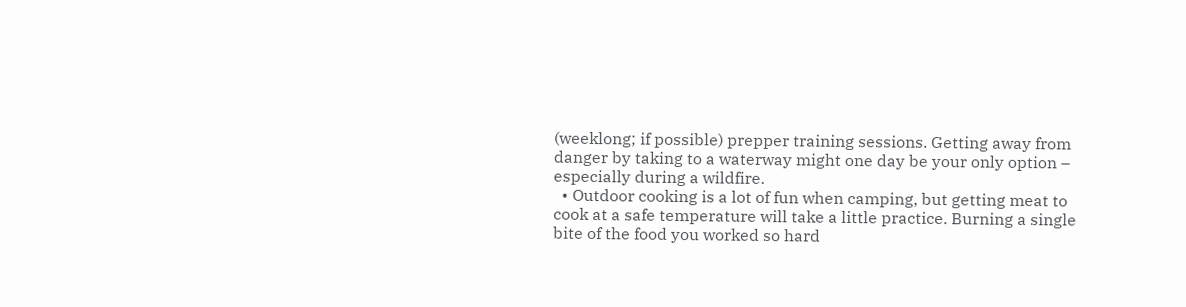(weeklong; if possible) prepper training sessions. Getting away from danger by taking to a waterway might one day be your only option – especially during a wildfire.
  • Outdoor cooking is a lot of fun when camping, but getting meat to cook at a safe temperature will take a little practice. Burning a single bite of the food you worked so hard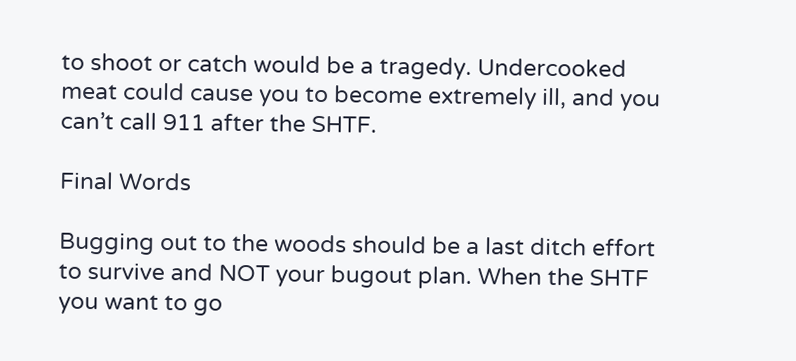to shoot or catch would be a tragedy. Undercooked meat could cause you to become extremely ill, and you can’t call 911 after the SHTF.

Final Words

Bugging out to the woods should be a last ditch effort to survive and NOT your bugout plan. When the SHTF you want to go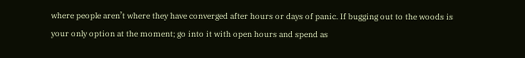where people aren’t where they have converged after hours or days of panic. If bugging out to the woods is your only option at the moment; go into it with open hours and spend as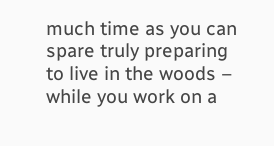much time as you can spare truly preparing to live in the woods – while you work on a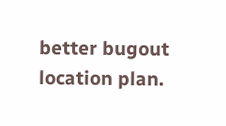better bugout location plan.